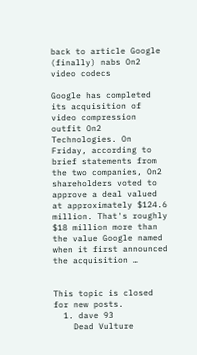back to article Google (finally) nabs On2 video codecs

Google has completed its acquisition of video compression outfit On2 Technologies. On Friday, according to brief statements from the two companies, On2 shareholders voted to approve a deal valued at approximately $124.6 million. That's roughly $18 million more than the value Google named when it first announced the acquisition …


This topic is closed for new posts.
  1. dave 93
    Dead Vulture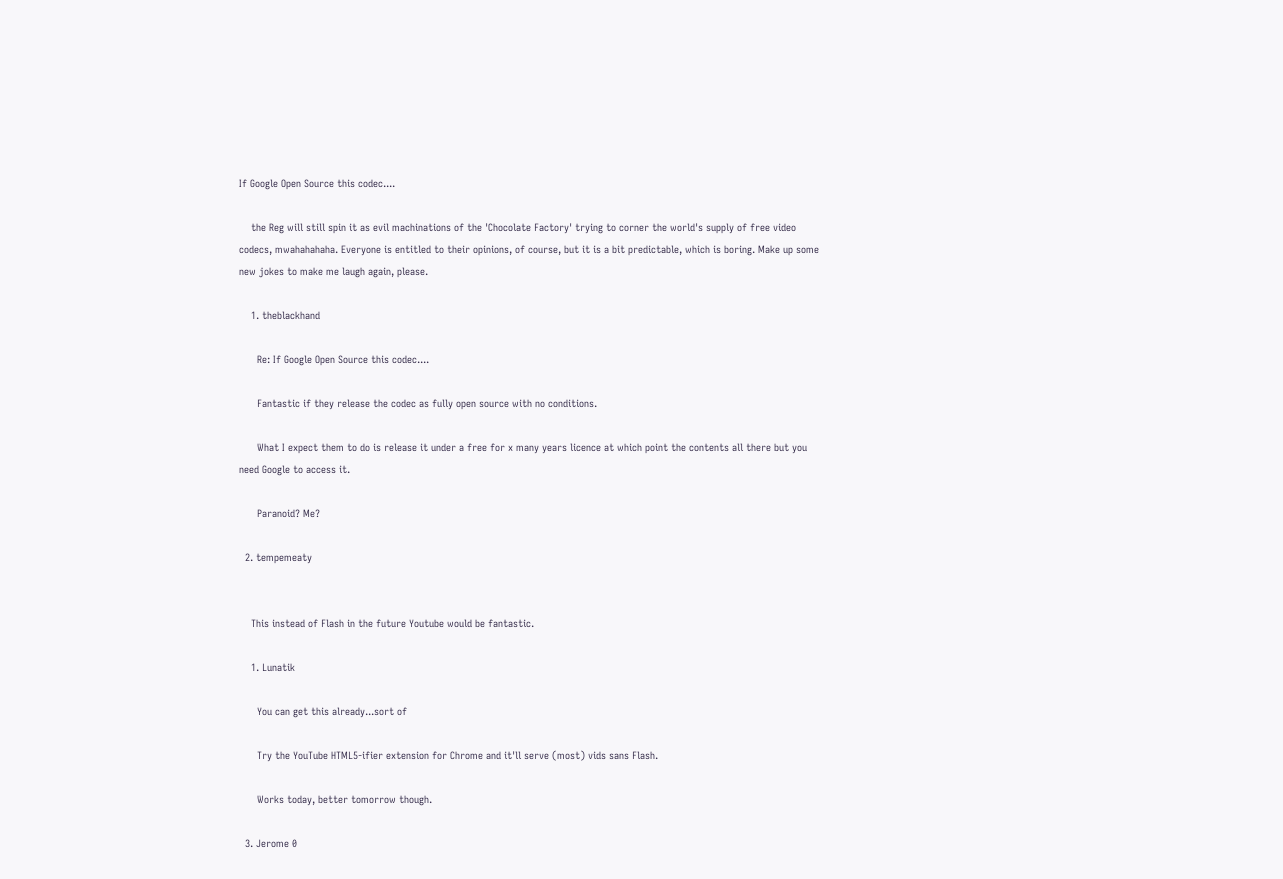If Google Open Source this codec....

    the Reg will still spin it as evil machinations of the 'Chocolate Factory' trying to corner the world's supply of free video codecs, mwahahahaha. Everyone is entitled to their opinions, of course, but it is a bit predictable, which is boring. Make up some new jokes to make me laugh again, please.

    1. theblackhand

      Re: If Google Open Source this codec....

      Fantastic if they release the codec as fully open source with no conditions.

      What I expect them to do is release it under a free for x many years licence at which point the contents all there but you need Google to access it.

      Paranoid? Me?

  2. tempemeaty


    This instead of Flash in the future Youtube would be fantastic.

    1. Lunatik

      You can get this already...sort of

      Try the YouTube HTML5-ifier extension for Chrome and it'll serve (most) vids sans Flash.

      Works today, better tomorrow though.

  3. Jerome 0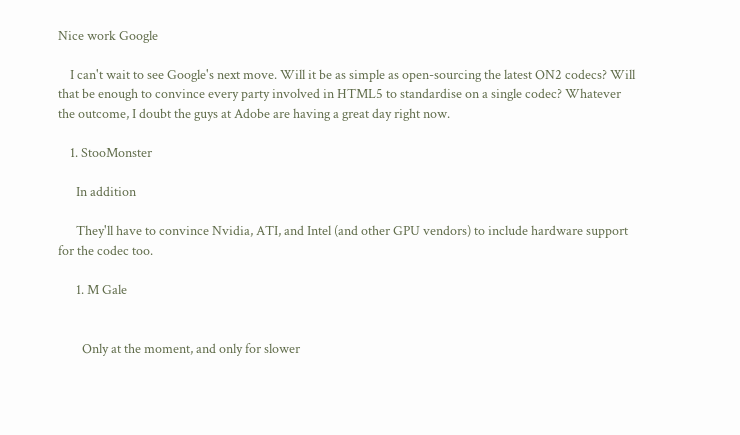Nice work Google

    I can't wait to see Google's next move. Will it be as simple as open-sourcing the latest ON2 codecs? Will that be enough to convince every party involved in HTML5 to standardise on a single codec? Whatever the outcome, I doubt the guys at Adobe are having a great day right now.

    1. StooMonster

      In addition

      They'll have to convince Nvidia, ATI, and Intel (and other GPU vendors) to include hardware support for the codec too.

      1. M Gale


        Only at the moment, and only for slower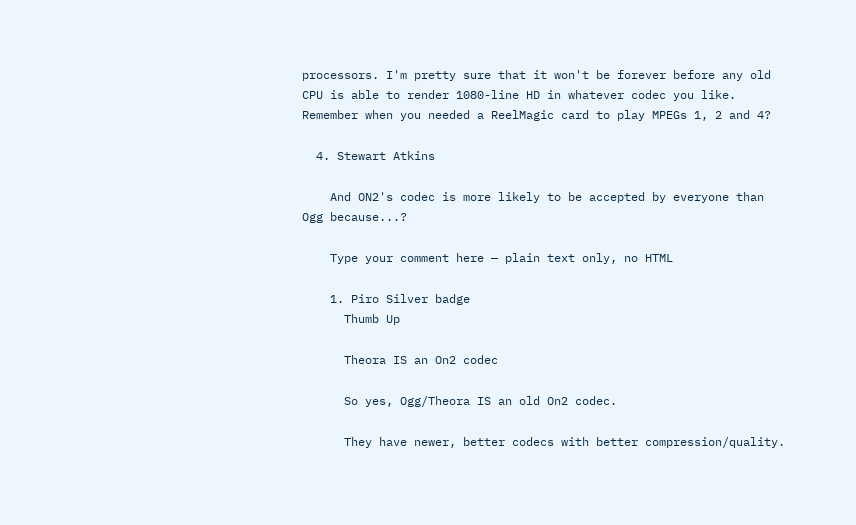processors. I'm pretty sure that it won't be forever before any old CPU is able to render 1080-line HD in whatever codec you like. Remember when you needed a ReelMagic card to play MPEGs 1, 2 and 4?

  4. Stewart Atkins

    And ON2's codec is more likely to be accepted by everyone than Ogg because...?

    Type your comment here — plain text only, no HTML

    1. Piro Silver badge
      Thumb Up

      Theora IS an On2 codec

      So yes, Ogg/Theora IS an old On2 codec.

      They have newer, better codecs with better compression/quality.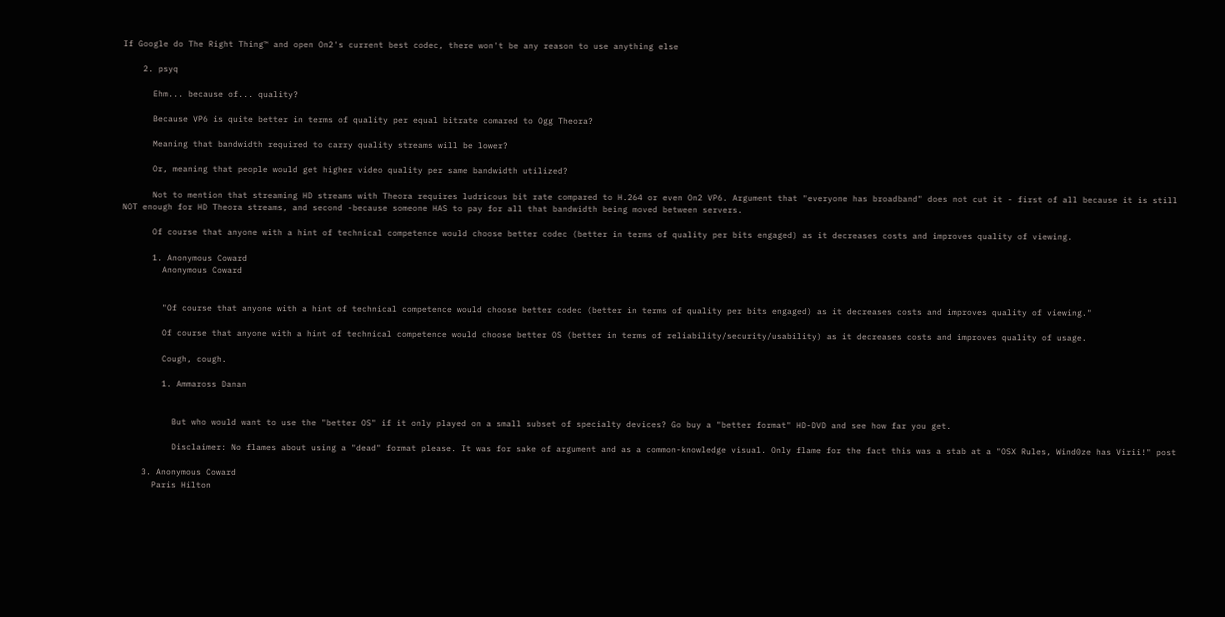If Google do The Right Thing™ and open On2's current best codec, there won't be any reason to use anything else

    2. psyq

      Ehm... because of... quality?

      Because VP6 is quite better in terms of quality per equal bitrate comared to Ogg Theora?

      Meaning that bandwidth required to carry quality streams will be lower?

      Or, meaning that people would get higher video quality per same bandwidth utilized?

      Not to mention that streaming HD streams with Theora requires ludricous bit rate compared to H.264 or even On2 VP6. Argument that "everyone has broadband" does not cut it - first of all because it is still NOT enough for HD Theora streams, and second -because someone HAS to pay for all that bandwidth being moved between servers.

      Of course that anyone with a hint of technical competence would choose better codec (better in terms of quality per bits engaged) as it decreases costs and improves quality of viewing.

      1. Anonymous Coward
        Anonymous Coward


        "Of course that anyone with a hint of technical competence would choose better codec (better in terms of quality per bits engaged) as it decreases costs and improves quality of viewing."

        Of course that anyone with a hint of technical competence would choose better OS (better in terms of reliability/security/usability) as it decreases costs and improves quality of usage.

        Cough, cough.

        1. Ammaross Danan


          But who would want to use the "better OS" if it only played on a small subset of specialty devices? Go buy a "better format" HD-DVD and see how far you get.

          Disclaimer: No flames about using a "dead" format please. It was for sake of argument and as a common-knowledge visual. Only flame for the fact this was a stab at a "OSX Rules, Wind0ze has Virii!" post

    3. Anonymous Coward
      Paris Hilton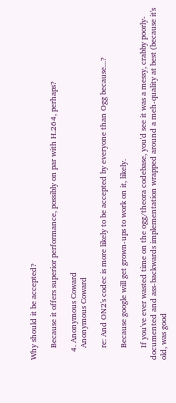Why should it be accepted?

      Because it offers superior performance, possibly on par with H.264, perhaps?

    4. Anonymous Coward
      Anonymous Coward

      re: And ON2's codec is more likely to be accepted by everyone than Ogg because...?

      Because google will get grown-ups to work on it, likely.

      If you've ever wasted time on the ogg/theora codebase, you'd see it was a messy, crabby poorly-documented and ass-backwards implementation wrapped around a meh-quality at best (because it's old, was good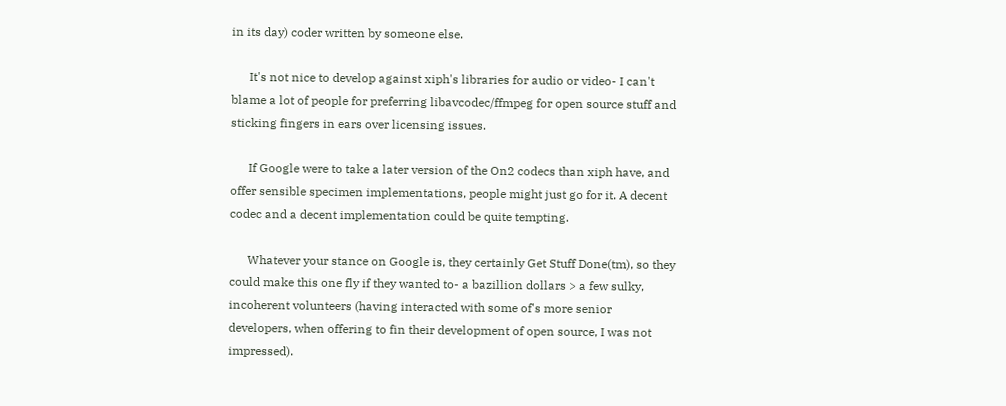in its day) coder written by someone else.

      It's not nice to develop against xiph's libraries for audio or video- I can't blame a lot of people for preferring libavcodec/ffmpeg for open source stuff and sticking fingers in ears over licensing issues.

      If Google were to take a later version of the On2 codecs than xiph have, and offer sensible specimen implementations, people might just go for it. A decent codec and a decent implementation could be quite tempting.

      Whatever your stance on Google is, they certainly Get Stuff Done(tm), so they could make this one fly if they wanted to- a bazillion dollars > a few sulky, incoherent volunteers (having interacted with some of's more senior developers, when offering to fin their development of open source, I was not impressed).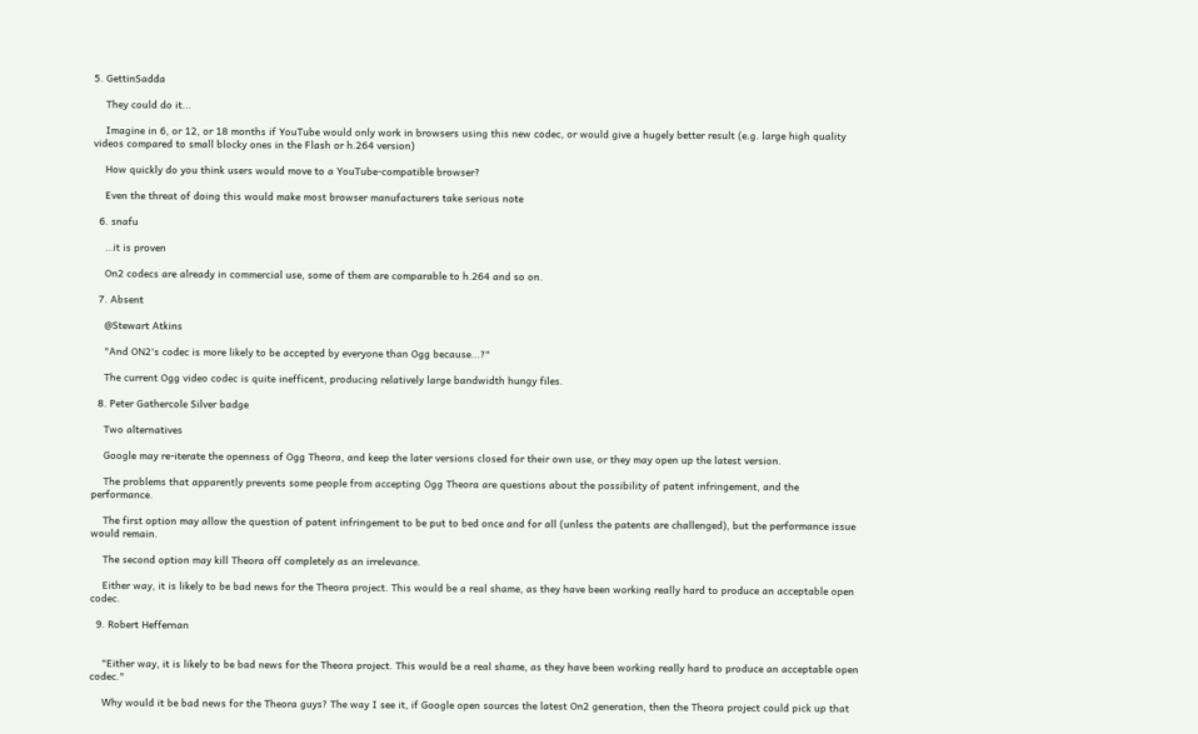5. GettinSadda

    They could do it...

    Imagine in 6, or 12, or 18 months if YouTube would only work in browsers using this new codec, or would give a hugely better result (e.g. large high quality videos compared to small blocky ones in the Flash or h.264 version)

    How quickly do you think users would move to a YouTube-compatible browser?

    Even the threat of doing this would make most browser manufacturers take serious note

  6. snafu

    …it is proven

    On2 codecs are already in commercial use, some of them are comparable to h.264 and so on.

  7. Absent

    @Stewart Atkins

    "And ON2's codec is more likely to be accepted by everyone than Ogg because...?"

    The current Ogg video codec is quite inefficent, producing relatively large bandwidth hungy files.

  8. Peter Gathercole Silver badge

    Two alternatives

    Google may re-iterate the openness of Ogg Theora, and keep the later versions closed for their own use, or they may open up the latest version.

    The problems that apparently prevents some people from accepting Ogg Theora are questions about the possibility of patent infringement, and the performance.

    The first option may allow the question of patent infringement to be put to bed once and for all (unless the patents are challenged), but the performance issue would remain.

    The second option may kill Theora off completely as an irrelevance.

    Either way, it is likely to be bad news for the Theora project. This would be a real shame, as they have been working really hard to produce an acceptable open codec.

  9. Robert Heffernan


    "Either way, it is likely to be bad news for the Theora project. This would be a real shame, as they have been working really hard to produce an acceptable open codec."

    Why would it be bad news for the Theora guys? The way I see it, if Google open sources the latest On2 generation, then the Theora project could pick up that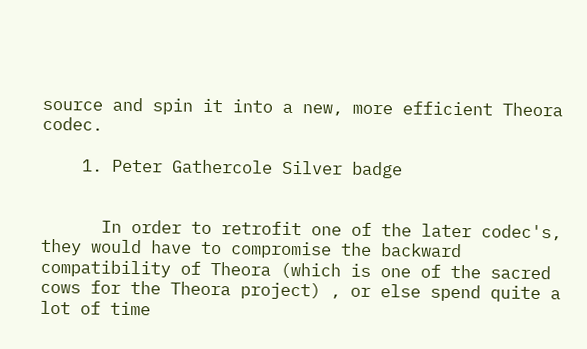source and spin it into a new, more efficient Theora codec.

    1. Peter Gathercole Silver badge


      In order to retrofit one of the later codec's, they would have to compromise the backward compatibility of Theora (which is one of the sacred cows for the Theora project) , or else spend quite a lot of time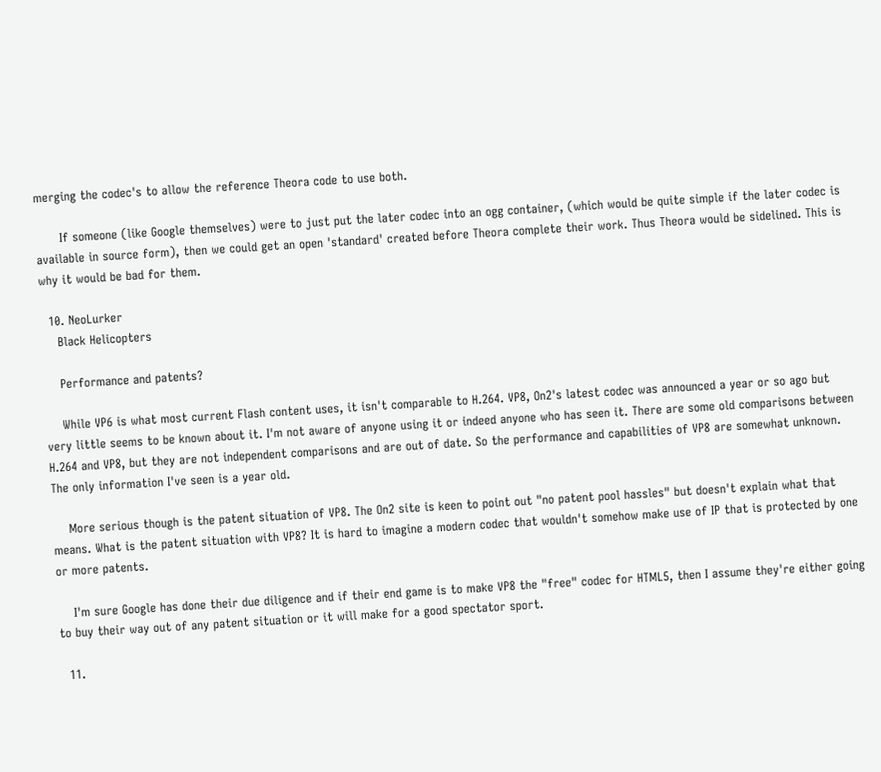merging the codec's to allow the reference Theora code to use both.

      If someone (like Google themselves) were to just put the later codec into an ogg container, (which would be quite simple if the later codec is available in source form), then we could get an open 'standard' created before Theora complete their work. Thus Theora would be sidelined. This is why it would be bad for them.

  10. NeoLurker
    Black Helicopters

    Performance and patents?

    While VP6 is what most current Flash content uses, it isn't comparable to H.264. VP8, On2's latest codec was announced a year or so ago but very little seems to be known about it. I'm not aware of anyone using it or indeed anyone who has seen it. There are some old comparisons between H.264 and VP8, but they are not independent comparisons and are out of date. So the performance and capabilities of VP8 are somewhat unknown. The only information I've seen is a year old.

    More serious though is the patent situation of VP8. The On2 site is keen to point out "no patent pool hassles" but doesn't explain what that means. What is the patent situation with VP8? It is hard to imagine a modern codec that wouldn't somehow make use of IP that is protected by one or more patents.

    I'm sure Google has done their due diligence and if their end game is to make VP8 the "free" codec for HTML5, then I assume they're either going to buy their way out of any patent situation or it will make for a good spectator sport.

  11.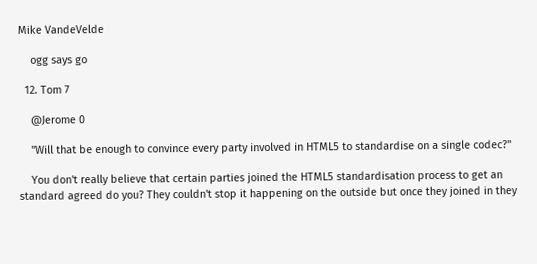Mike VandeVelde

    ogg says go

  12. Tom 7

    @Jerome 0

    "Will that be enough to convince every party involved in HTML5 to standardise on a single codec?"

    You don't really believe that certain parties joined the HTML5 standardisation process to get an standard agreed do you? They couldn't stop it happening on the outside but once they joined in they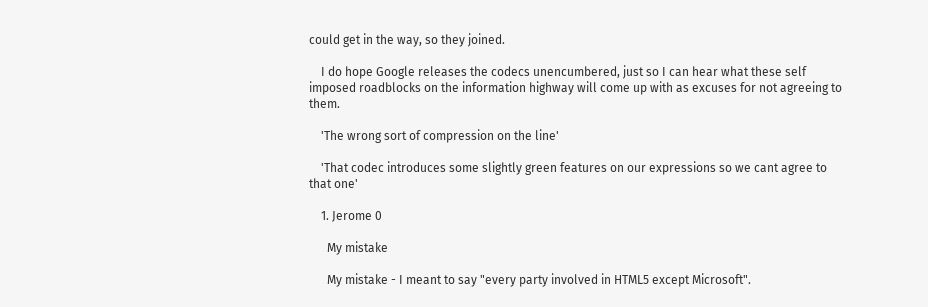could get in the way, so they joined.

    I do hope Google releases the codecs unencumbered, just so I can hear what these self imposed roadblocks on the information highway will come up with as excuses for not agreeing to them.

    'The wrong sort of compression on the line'

    'That codec introduces some slightly green features on our expressions so we cant agree to that one'

    1. Jerome 0

      My mistake

      My mistake - I meant to say "every party involved in HTML5 except Microsoft".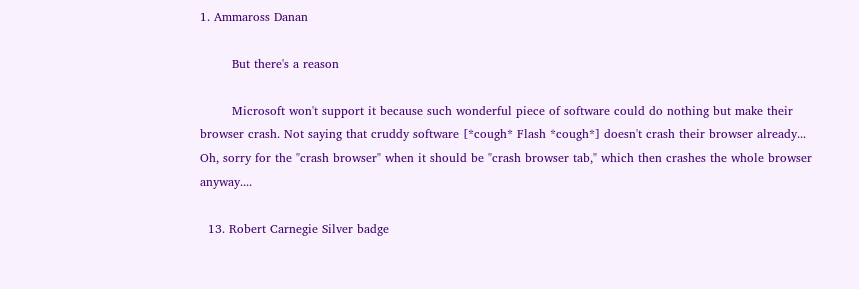1. Ammaross Danan

        But there's a reason

        Microsoft won't support it because such wonderful piece of software could do nothing but make their browser crash. Not saying that cruddy software [*cough* Flash *cough*] doesn't crash their browser already... Oh, sorry for the "crash browser" when it should be "crash browser tab," which then crashes the whole browser anyway....

  13. Robert Carnegie Silver badge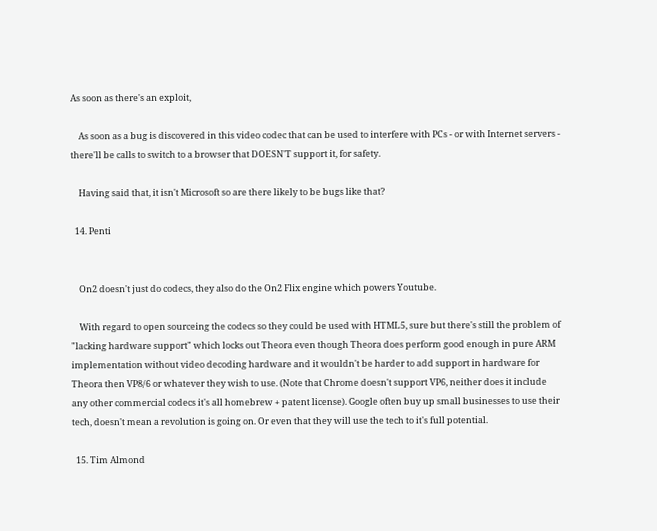As soon as there's an exploit,

    As soon as a bug is discovered in this video codec that can be used to interfere with PCs - or with Internet servers - there'll be calls to switch to a browser that DOESN'T support it, for safety.

    Having said that, it isn't Microsoft so are there likely to be bugs like that?

  14. Penti


    On2 doesn't just do codecs, they also do the On2 Flix engine which powers Youtube.

    With regard to open sourceing the codecs so they could be used with HTML5, sure but there's still the problem of "lacking hardware support" which locks out Theora even though Theora does perform good enough in pure ARM implementation without video decoding hardware and it wouldn't be harder to add support in hardware for Theora then VP8/6 or whatever they wish to use. (Note that Chrome doesn't support VP6, neither does it include any other commercial codecs it's all homebrew + patent license). Google often buy up small businesses to use their tech, doesn't mean a revolution is going on. Or even that they will use the tech to it's full potential.

  15. Tim Almond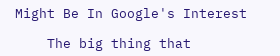Might Be In Google's Interest

    The big thing that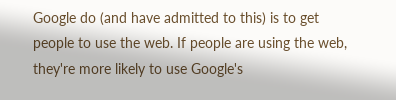Google do (and have admitted to this) is to get people to use the web. If people are using the web, they're more likely to use Google's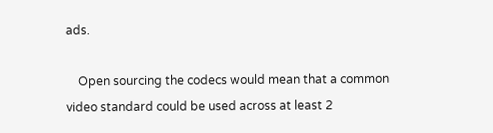ads.

    Open sourcing the codecs would mean that a common video standard could be used across at least 2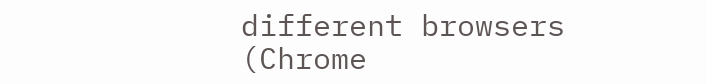different browsers (Chrome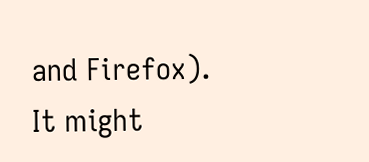and Firefox). It might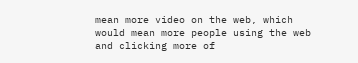mean more video on the web, which would mean more people using the web and clicking more of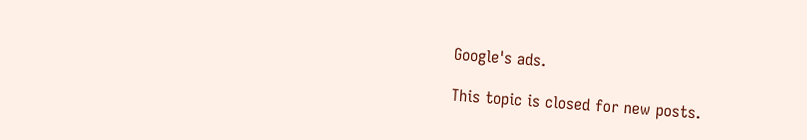Google's ads.

This topic is closed for new posts.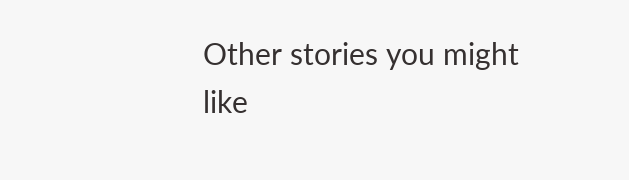Other stories you might like